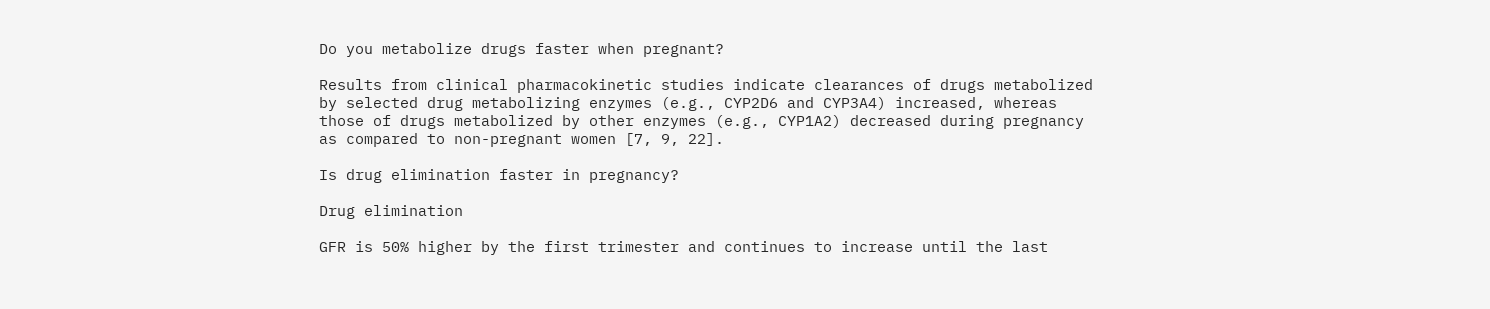Do you metabolize drugs faster when pregnant?

Results from clinical pharmacokinetic studies indicate clearances of drugs metabolized by selected drug metabolizing enzymes (e.g., CYP2D6 and CYP3A4) increased, whereas those of drugs metabolized by other enzymes (e.g., CYP1A2) decreased during pregnancy as compared to non-pregnant women [7, 9, 22].

Is drug elimination faster in pregnancy?

Drug elimination

GFR is 50% higher by the first trimester and continues to increase until the last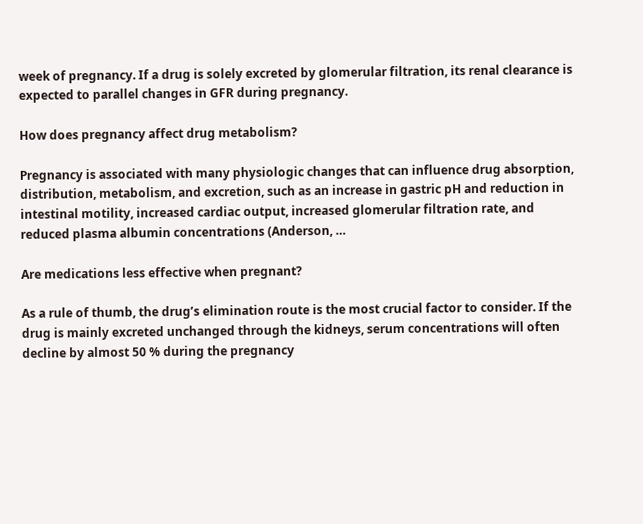week of pregnancy. If a drug is solely excreted by glomerular filtration, its renal clearance is expected to parallel changes in GFR during pregnancy.

How does pregnancy affect drug metabolism?

Pregnancy is associated with many physiologic changes that can influence drug absorption, distribution, metabolism, and excretion, such as an increase in gastric pH and reduction in intestinal motility, increased cardiac output, increased glomerular filtration rate, and reduced plasma albumin concentrations (Anderson, …

Are medications less effective when pregnant?

As a rule of thumb, the drug’s elimination route is the most crucial factor to consider. If the drug is mainly excreted unchanged through the kidneys, serum concentrations will often decline by almost 50 % during the pregnancy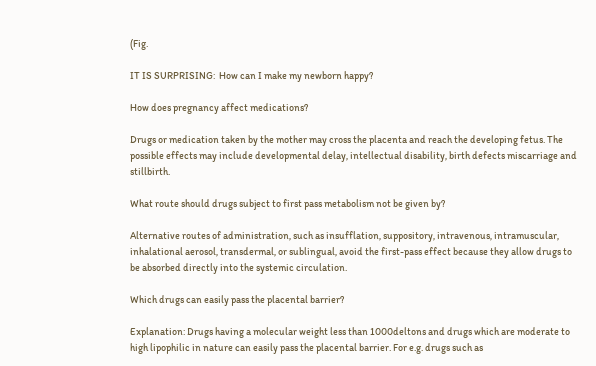(Fig.

IT IS SURPRISING:  How can I make my newborn happy?

How does pregnancy affect medications?

Drugs or medication taken by the mother may cross the placenta and reach the developing fetus. The possible effects may include developmental delay, intellectual disability, birth defects miscarriage and stillbirth.

What route should drugs subject to first pass metabolism not be given by?

Alternative routes of administration, such as insufflation, suppository, intravenous, intramuscular, inhalational aerosol, transdermal, or sublingual, avoid the first-pass effect because they allow drugs to be absorbed directly into the systemic circulation.

Which drugs can easily pass the placental barrier?

Explanation: Drugs having a molecular weight less than 1000deltons and drugs which are moderate to high lipophilic in nature can easily pass the placental barrier. For e.g. drugs such as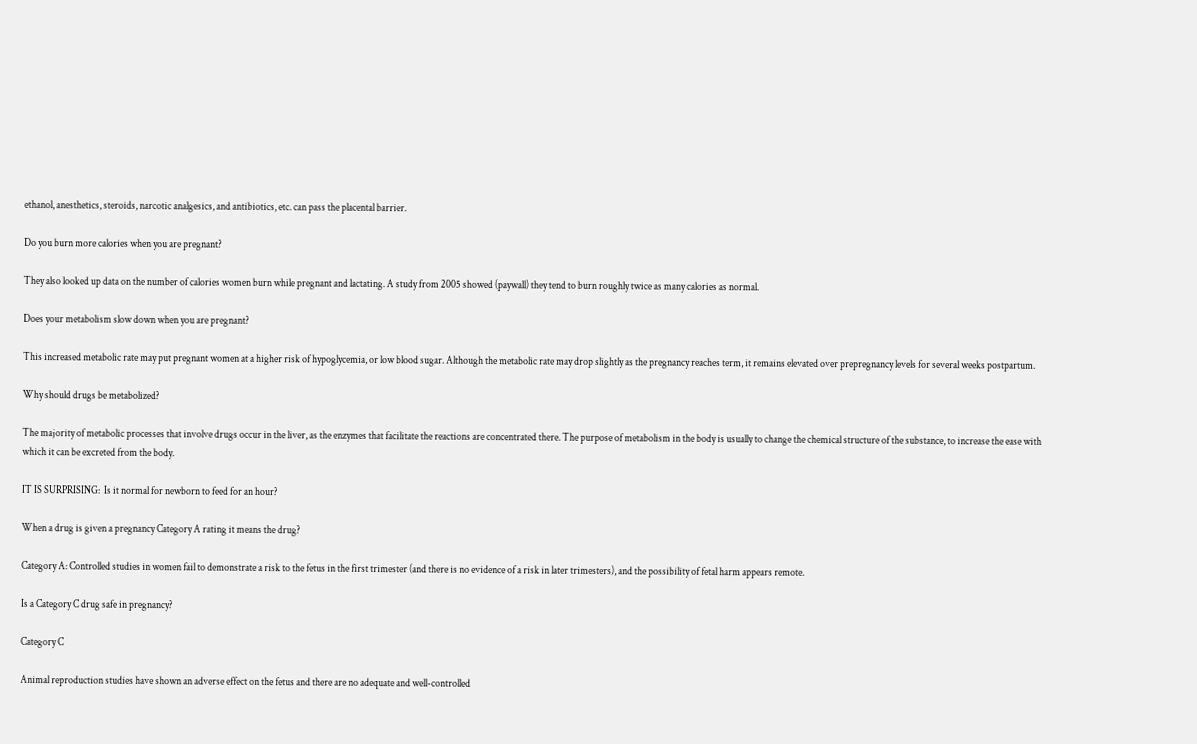ethanol, anesthetics, steroids, narcotic analgesics, and antibiotics, etc. can pass the placental barrier.

Do you burn more calories when you are pregnant?

They also looked up data on the number of calories women burn while pregnant and lactating. A study from 2005 showed (paywall) they tend to burn roughly twice as many calories as normal.

Does your metabolism slow down when you are pregnant?

This increased metabolic rate may put pregnant women at a higher risk of hypoglycemia, or low blood sugar. Although the metabolic rate may drop slightly as the pregnancy reaches term, it remains elevated over prepregnancy levels for several weeks postpartum.

Why should drugs be metabolized?

The majority of metabolic processes that involve drugs occur in the liver, as the enzymes that facilitate the reactions are concentrated there. The purpose of metabolism in the body is usually to change the chemical structure of the substance, to increase the ease with which it can be excreted from the body.

IT IS SURPRISING:  Is it normal for newborn to feed for an hour?

When a drug is given a pregnancy Category A rating it means the drug?

Category A: Controlled studies in women fail to demonstrate a risk to the fetus in the first trimester (and there is no evidence of a risk in later trimesters), and the possibility of fetal harm appears remote.

Is a Category C drug safe in pregnancy?

Category C

Animal reproduction studies have shown an adverse effect on the fetus and there are no adequate and well-controlled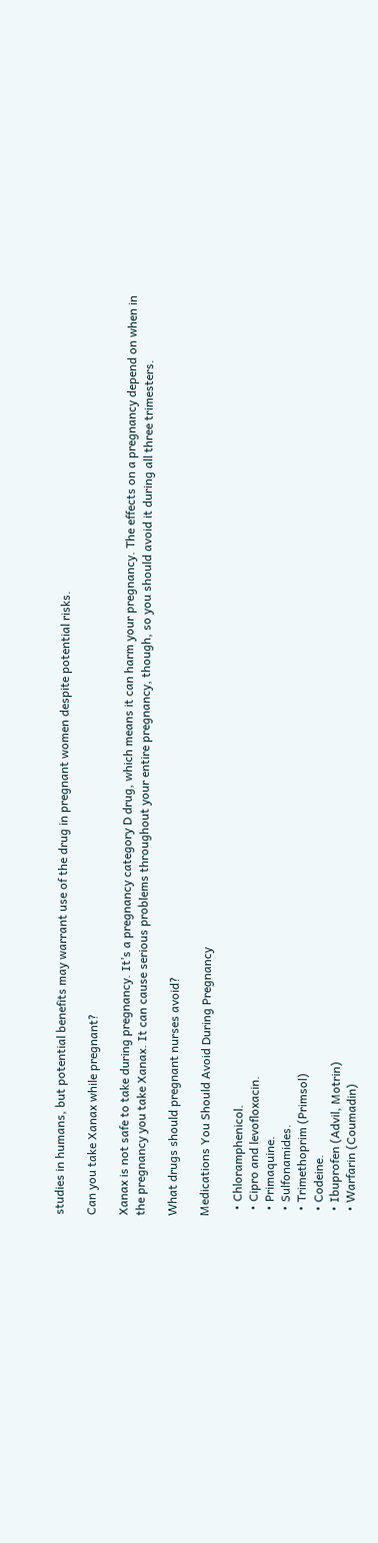studies in humans, but potential benefits may warrant use of the drug in pregnant women despite potential risks.

Can you take Xanax while pregnant?

Xanax is not safe to take during pregnancy. It’s a pregnancy category D drug, which means it can harm your pregnancy. The effects on a pregnancy depend on when in the pregnancy you take Xanax. It can cause serious problems throughout your entire pregnancy, though, so you should avoid it during all three trimesters.

What drugs should pregnant nurses avoid?

Medications You Should Avoid During Pregnancy

  • Chloramphenicol.
  • Cipro and levofloxacin.
  • Primaquine.
  • Sulfonamides.
  • Trimethoprim (Primsol)
  • Codeine.
  • Ibuprofen (Advil, Motrin)
  • Warfarin (Coumadin)